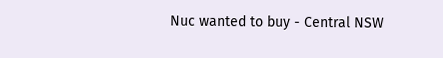Nuc wanted to buy - Central NSW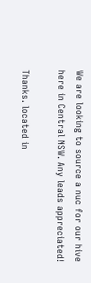We are looking to source a nuc for our hive here in Central NSW. Any leads appreciated!

Thanks. located in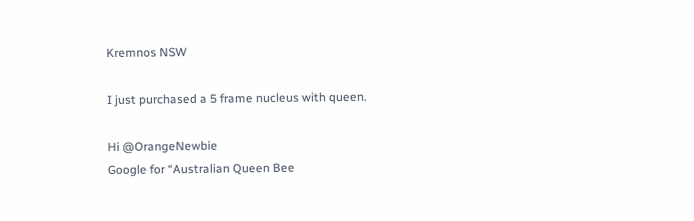Kremnos NSW

I just purchased a 5 frame nucleus with queen.

Hi @OrangeNewbie
Google for “Australian Queen Bee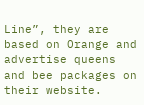Line”, they are based on Orange and advertise queens and bee packages on their website.